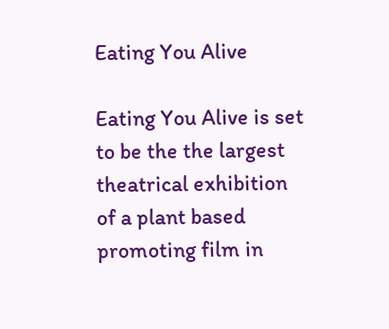Eating You Alive

Eating You Alive is set to be the the largest theatrical exhibition
of a plant based promoting film in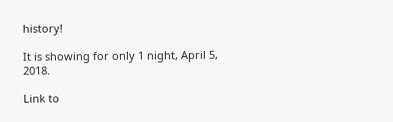history!

It is showing for only 1 night, April 5, 2018.

Link to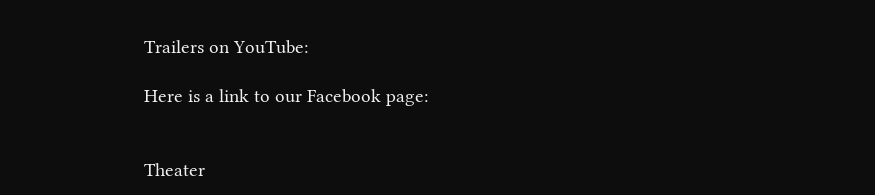Trailers on YouTube:

Here is a link to our Facebook page:


Theater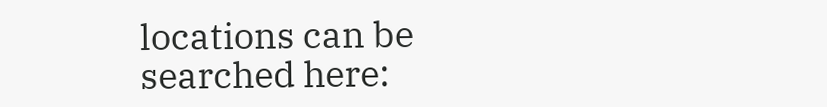locations can be searched here: